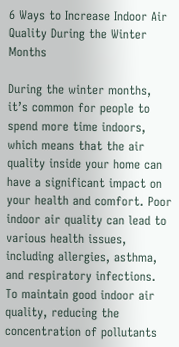6 Ways to Increase Indoor Air Quality During the Winter Months

During the winter months, it’s common for people to spend more time indoors, which means that the air quality inside your home can have a significant impact on your health and comfort. Poor indoor air quality can lead to various health issues, including allergies, asthma, and respiratory infections. To maintain good indoor air quality, reducing the concentration of pollutants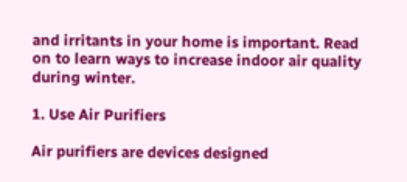and irritants in your home is important. Read on to learn ways to increase indoor air quality during winter.

1. Use Air Purifiers

Air purifiers are devices designed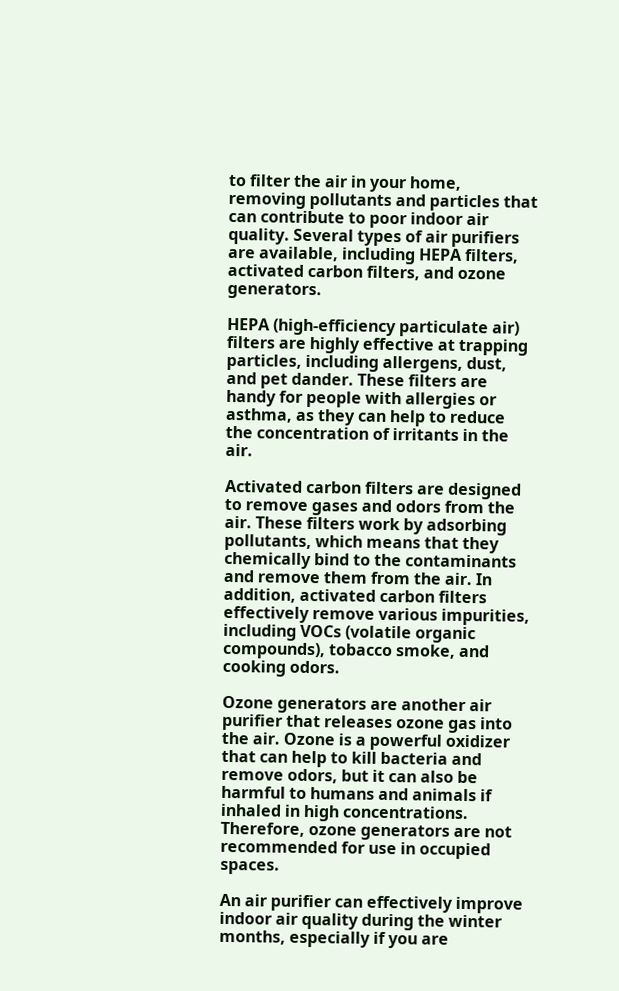to filter the air in your home, removing pollutants and particles that can contribute to poor indoor air quality. Several types of air purifiers are available, including HEPA filters, activated carbon filters, and ozone generators.

HEPA (high-efficiency particulate air) filters are highly effective at trapping particles, including allergens, dust, and pet dander. These filters are handy for people with allergies or asthma, as they can help to reduce the concentration of irritants in the air.

Activated carbon filters are designed to remove gases and odors from the air. These filters work by adsorbing pollutants, which means that they chemically bind to the contaminants and remove them from the air. In addition, activated carbon filters effectively remove various impurities, including VOCs (volatile organic compounds), tobacco smoke, and cooking odors.

Ozone generators are another air purifier that releases ozone gas into the air. Ozone is a powerful oxidizer that can help to kill bacteria and remove odors, but it can also be harmful to humans and animals if inhaled in high concentrations. Therefore, ozone generators are not recommended for use in occupied spaces.

An air purifier can effectively improve indoor air quality during the winter months, especially if you are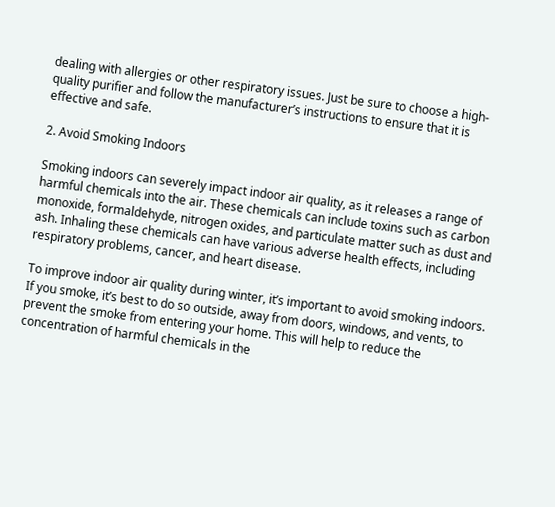dealing with allergies or other respiratory issues. Just be sure to choose a high-quality purifier and follow the manufacturer’s instructions to ensure that it is effective and safe.

2. Avoid Smoking Indoors

Smoking indoors can severely impact indoor air quality, as it releases a range of harmful chemicals into the air. These chemicals can include toxins such as carbon monoxide, formaldehyde, nitrogen oxides, and particulate matter such as dust and ash. Inhaling these chemicals can have various adverse health effects, including respiratory problems, cancer, and heart disease.

To improve indoor air quality during winter, it’s important to avoid smoking indoors. If you smoke, it’s best to do so outside, away from doors, windows, and vents, to prevent the smoke from entering your home. This will help to reduce the concentration of harmful chemicals in the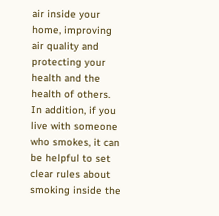air inside your home, improving air quality and protecting your health and the health of others. In addition, if you live with someone who smokes, it can be helpful to set clear rules about smoking inside the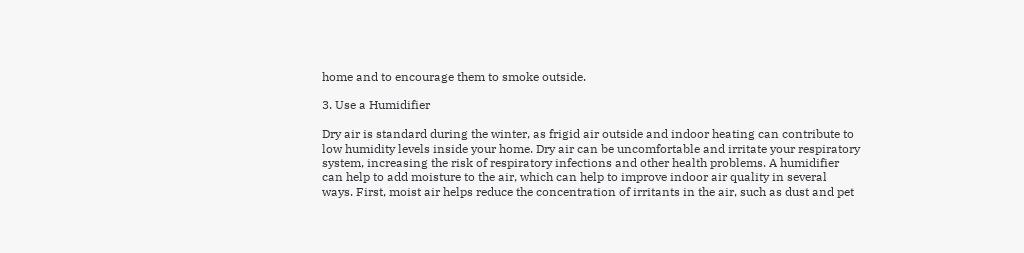home and to encourage them to smoke outside.

3. Use a Humidifier

Dry air is standard during the winter, as frigid air outside and indoor heating can contribute to low humidity levels inside your home. Dry air can be uncomfortable and irritate your respiratory system, increasing the risk of respiratory infections and other health problems. A humidifier can help to add moisture to the air, which can help to improve indoor air quality in several ways. First, moist air helps reduce the concentration of irritants in the air, such as dust and pet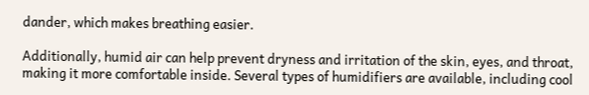dander, which makes breathing easier.

Additionally, humid air can help prevent dryness and irritation of the skin, eyes, and throat, making it more comfortable inside. Several types of humidifiers are available, including cool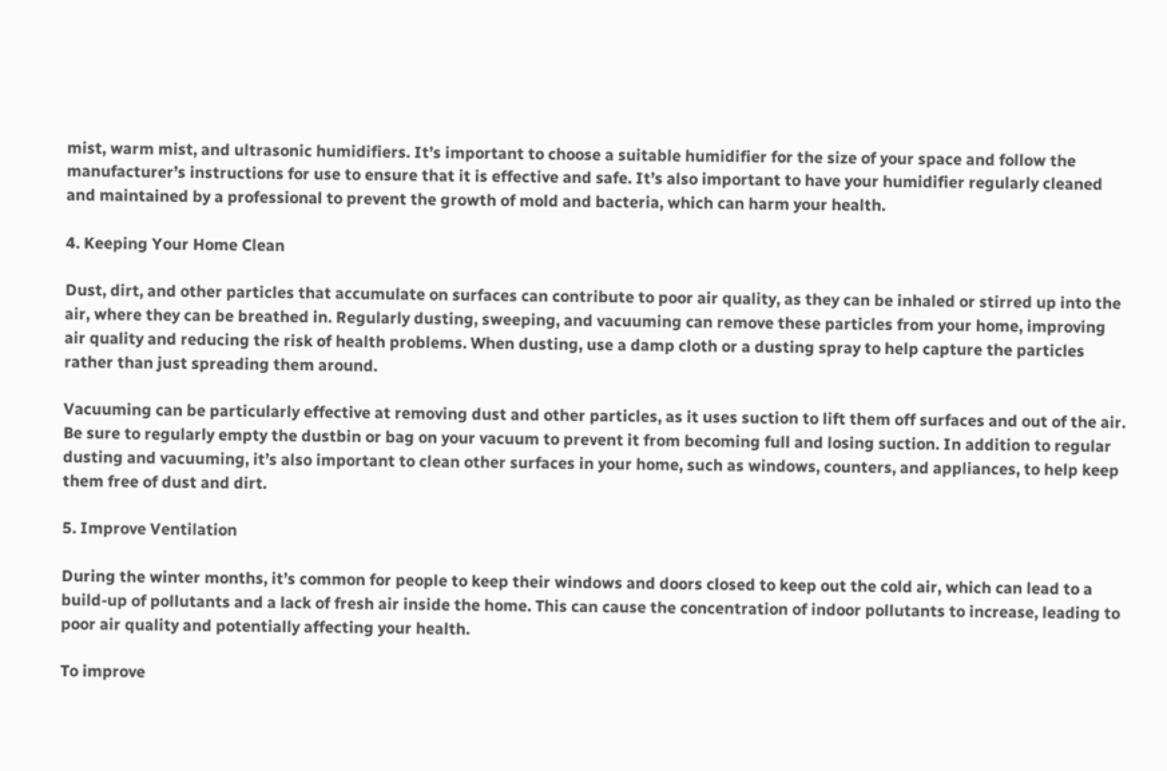mist, warm mist, and ultrasonic humidifiers. It’s important to choose a suitable humidifier for the size of your space and follow the manufacturer’s instructions for use to ensure that it is effective and safe. It’s also important to have your humidifier regularly cleaned and maintained by a professional to prevent the growth of mold and bacteria, which can harm your health.

4. Keeping Your Home Clean

Dust, dirt, and other particles that accumulate on surfaces can contribute to poor air quality, as they can be inhaled or stirred up into the air, where they can be breathed in. Regularly dusting, sweeping, and vacuuming can remove these particles from your home, improving air quality and reducing the risk of health problems. When dusting, use a damp cloth or a dusting spray to help capture the particles rather than just spreading them around.

Vacuuming can be particularly effective at removing dust and other particles, as it uses suction to lift them off surfaces and out of the air. Be sure to regularly empty the dustbin or bag on your vacuum to prevent it from becoming full and losing suction. In addition to regular dusting and vacuuming, it’s also important to clean other surfaces in your home, such as windows, counters, and appliances, to help keep them free of dust and dirt.

5. Improve Ventilation

During the winter months, it’s common for people to keep their windows and doors closed to keep out the cold air, which can lead to a build-up of pollutants and a lack of fresh air inside the home. This can cause the concentration of indoor pollutants to increase, leading to poor air quality and potentially affecting your health.

To improve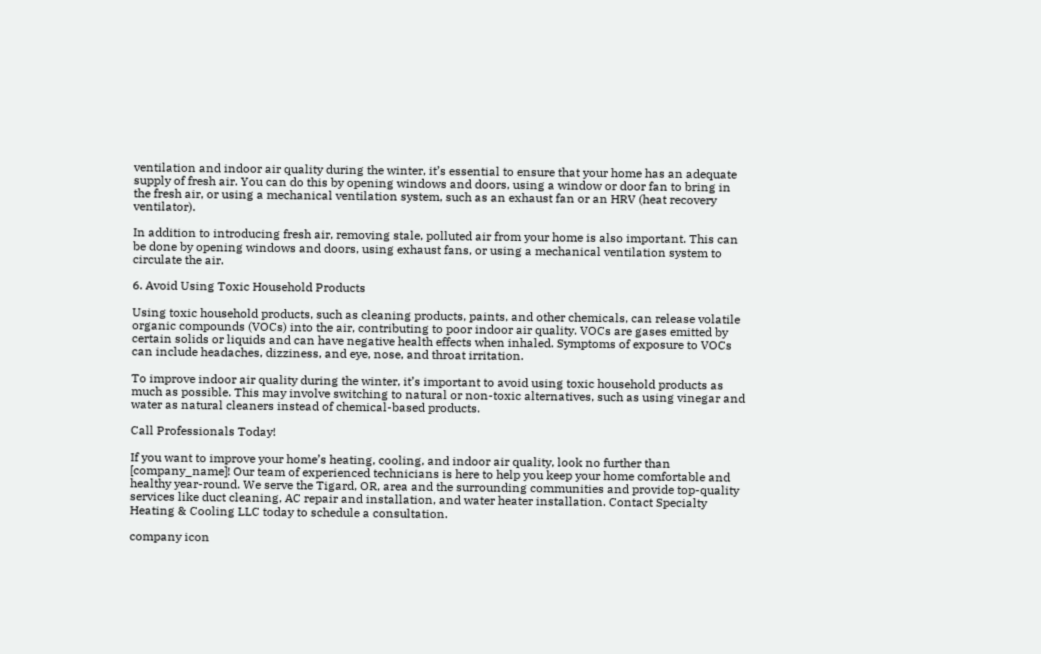ventilation and indoor air quality during the winter, it’s essential to ensure that your home has an adequate supply of fresh air. You can do this by opening windows and doors, using a window or door fan to bring in the fresh air, or using a mechanical ventilation system, such as an exhaust fan or an HRV (heat recovery ventilator).

In addition to introducing fresh air, removing stale, polluted air from your home is also important. This can be done by opening windows and doors, using exhaust fans, or using a mechanical ventilation system to circulate the air.

6. Avoid Using Toxic Household Products

Using toxic household products, such as cleaning products, paints, and other chemicals, can release volatile organic compounds (VOCs) into the air, contributing to poor indoor air quality. VOCs are gases emitted by certain solids or liquids and can have negative health effects when inhaled. Symptoms of exposure to VOCs can include headaches, dizziness, and eye, nose, and throat irritation.

To improve indoor air quality during the winter, it’s important to avoid using toxic household products as much as possible. This may involve switching to natural or non-toxic alternatives, such as using vinegar and water as natural cleaners instead of chemical-based products.

Call Professionals Today!

If you want to improve your home’s heating, cooling, and indoor air quality, look no further than [company_name]! Our team of experienced technicians is here to help you keep your home comfortable and healthy year-round. We serve the Tigard, OR, area and the surrounding communities and provide top-quality services like duct cleaning, AC repair and installation, and water heater installation. Contact Specialty Heating & Cooling LLC today to schedule a consultation.

company icon